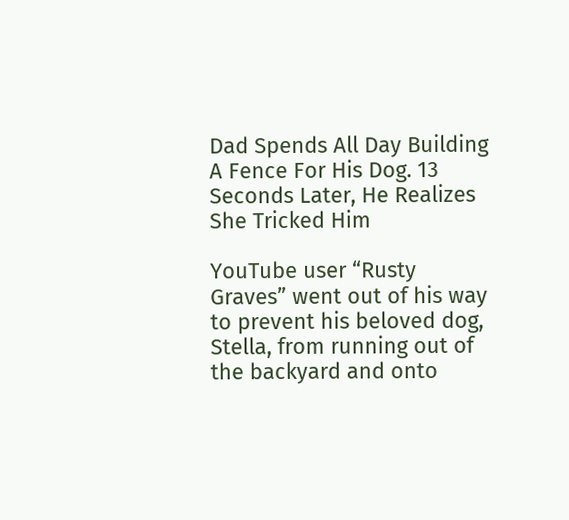Dad Spends All Day Building A Fence For His Dog. 13 Seconds Later, He Realizes She Tricked Him

YouTube user “Rusty Graves” went out of his way to prevent his beloved dog, Stella, from running out of the backyard and onto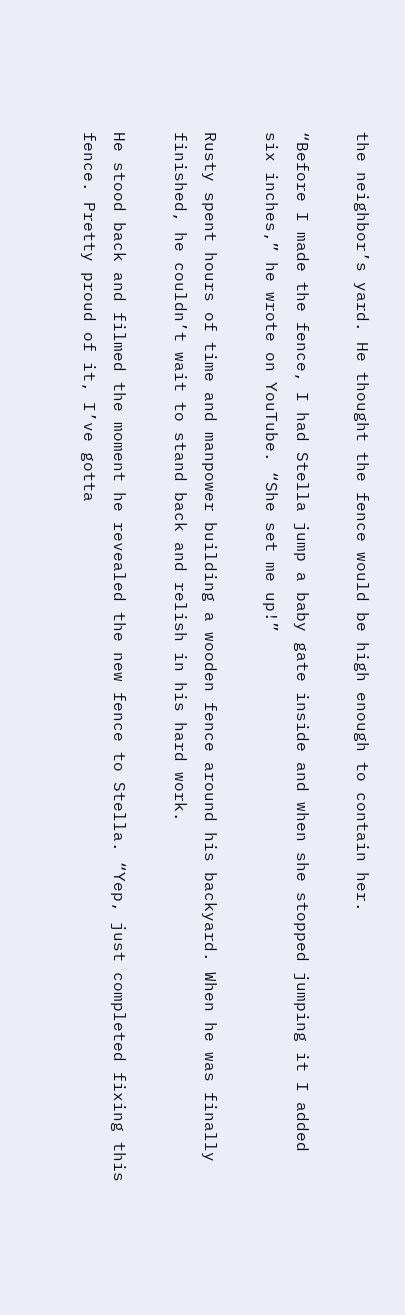the neighbor’s yard. He thought the fence would be high enough to contain her.

“Before I made the fence, I had Stella jump a baby gate inside and when she stopped jumping it I added six inches,” he wrote on YouTube. “She set me up!”

Rusty spent hours of time and manpower building a wooden fence around his backyard. When he was finally finished, he couldn’t wait to stand back and relish in his hard work.

He stood back and filmed the moment he revealed the new fence to Stella. “Yep, just completed fixing this fence. Pretty proud of it, I’ve gotta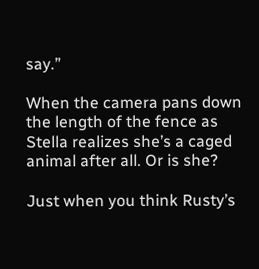say.”

When the camera pans down the length of the fence as Stella realizes she’s a caged animal after all. Or is she?

Just when you think Rusty’s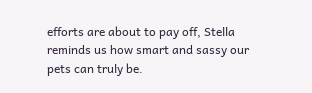efforts are about to pay off, Stella reminds us how smart and sassy our pets can truly be.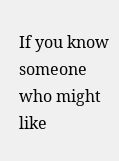If you know someone who might like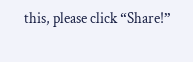this, please click “Share!”